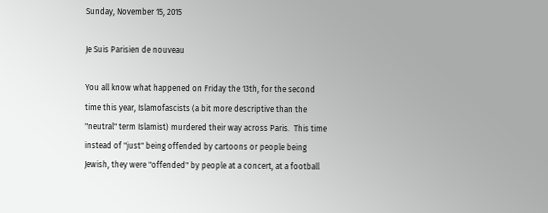Sunday, November 15, 2015

Je Suis Parisien de nouveau

You all know what happened on Friday the 13th, for the second time this year, Islamofascists (a bit more descriptive than the "neutral" term Islamist) murdered their way across Paris.  This time instead of "just" being offended by cartoons or people being Jewish, they were "offended" by people at a concert, at a football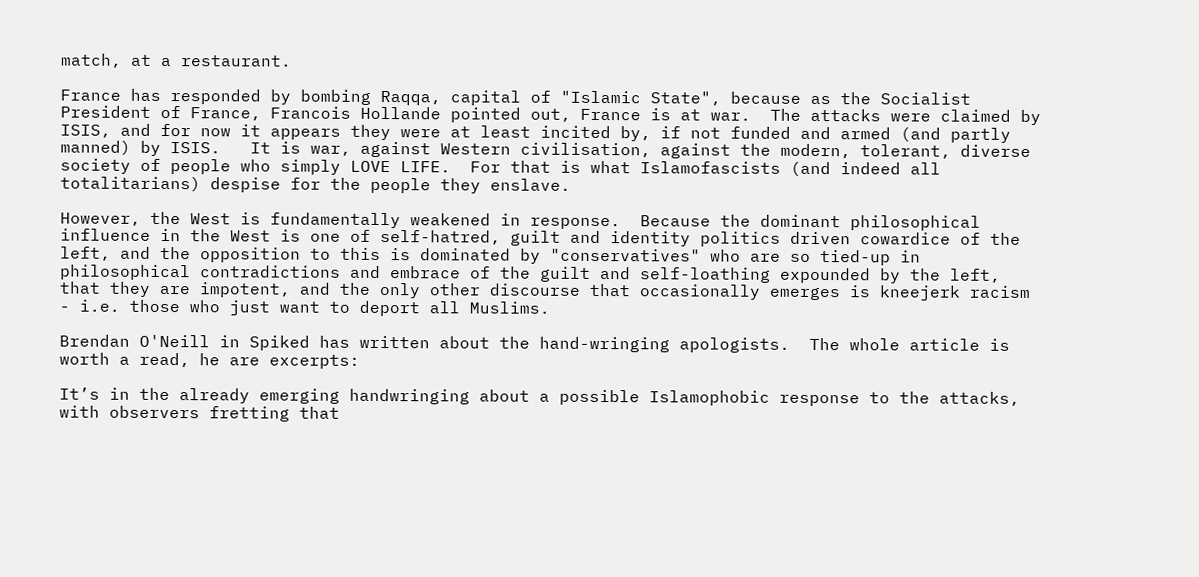match, at a restaurant.

France has responded by bombing Raqqa, capital of "Islamic State", because as the Socialist President of France, Francois Hollande pointed out, France is at war.  The attacks were claimed by ISIS, and for now it appears they were at least incited by, if not funded and armed (and partly manned) by ISIS.   It is war, against Western civilisation, against the modern, tolerant, diverse society of people who simply LOVE LIFE.  For that is what Islamofascists (and indeed all totalitarians) despise for the people they enslave.

However, the West is fundamentally weakened in response.  Because the dominant philosophical influence in the West is one of self-hatred, guilt and identity politics driven cowardice of the left, and the opposition to this is dominated by "conservatives" who are so tied-up in philosophical contradictions and embrace of the guilt and self-loathing expounded by the left, that they are impotent, and the only other discourse that occasionally emerges is kneejerk racism - i.e. those who just want to deport all Muslims.

Brendan O'Neill in Spiked has written about the hand-wringing apologists.  The whole article is worth a read, he are excerpts:

It’s in the already emerging handwringing about a possible Islamophobic response to the attacks, with observers fretting that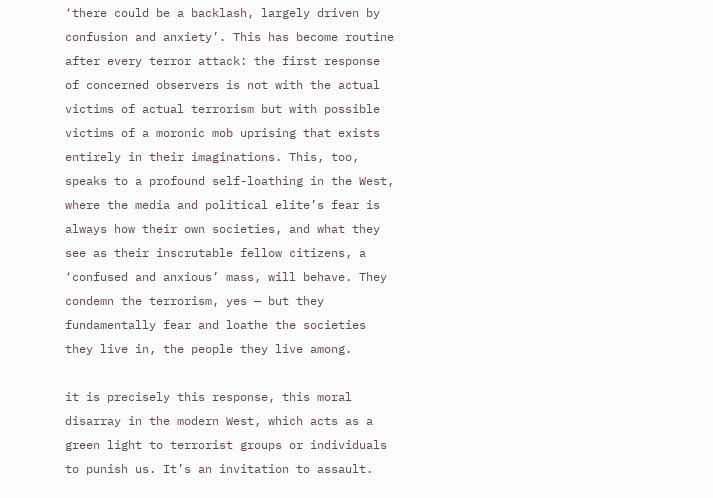‘there could be a backlash, largely driven by confusion and anxiety’. This has become routine after every terror attack: the first response of concerned observers is not with the actual victims of actual terrorism but with possible victims of a moronic mob uprising that exists entirely in their imaginations. This, too, speaks to a profound self-loathing in the West, where the media and political elite’s fear is always how their own societies, and what they see as their inscrutable fellow citizens, a ‘confused and anxious’ mass, will behave. They condemn the terrorism, yes — but they fundamentally fear and loathe the societies they live in, the people they live among.

it is precisely this response, this moral disarray in the modern West, which acts as a green light to terrorist groups or individuals to punish us. It’s an invitation to assault.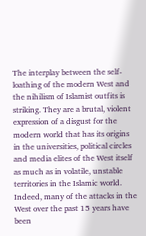The interplay between the self-loathing of the modern West and the nihilism of Islamist outfits is striking. They are a brutal, violent expression of a disgust for the modern world that has its origins in the universities, political circles and media elites of the West itself as much as in volatile, unstable territories in the Islamic world. Indeed, many of the attacks in the West over the past 15 years have been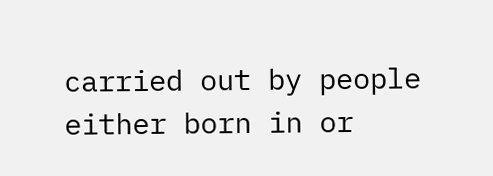carried out by people either born in or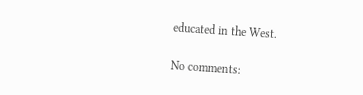educated in the West.

No comments: